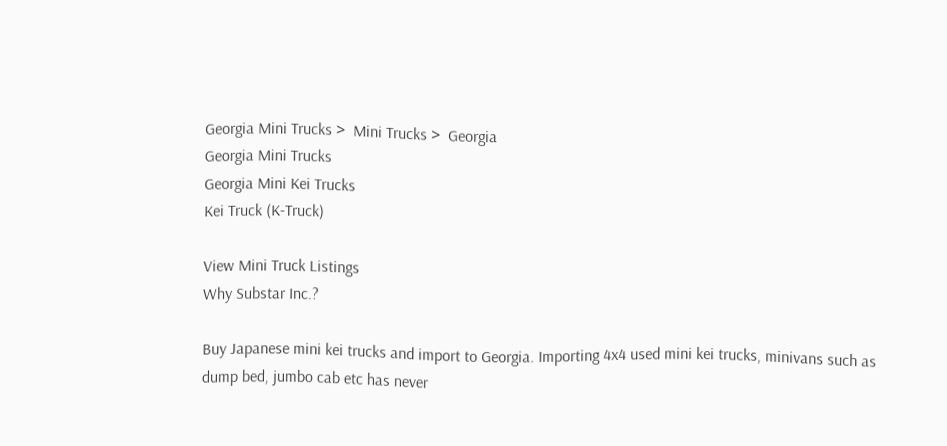Georgia Mini Trucks >  Mini Trucks >  Georgia
Georgia Mini Trucks
Georgia Mini Kei Trucks
Kei Truck (K-Truck)

View Mini Truck Listings
Why Substar Inc.?

Buy Japanese mini kei trucks and import to Georgia. Importing 4x4 used mini kei trucks, minivans such as dump bed, jumbo cab etc has never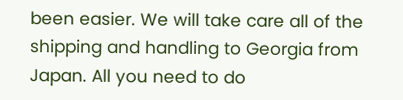been easier. We will take care all of the shipping and handling to Georgia from Japan. All you need to do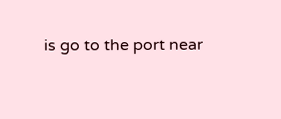is go to the port near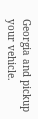Georgia and pickup your vehicle.